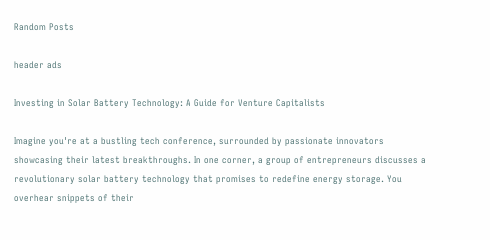Random Posts

header ads

Investing in Solar Battery Technology: A Guide for Venture Capitalists

Imagine you're at a bustling tech conference, surrounded by passionate innovators showcasing their latest breakthroughs. In one corner, a group of entrepreneurs discusses a revolutionary solar battery technology that promises to redefine energy storage. You overhear snippets of their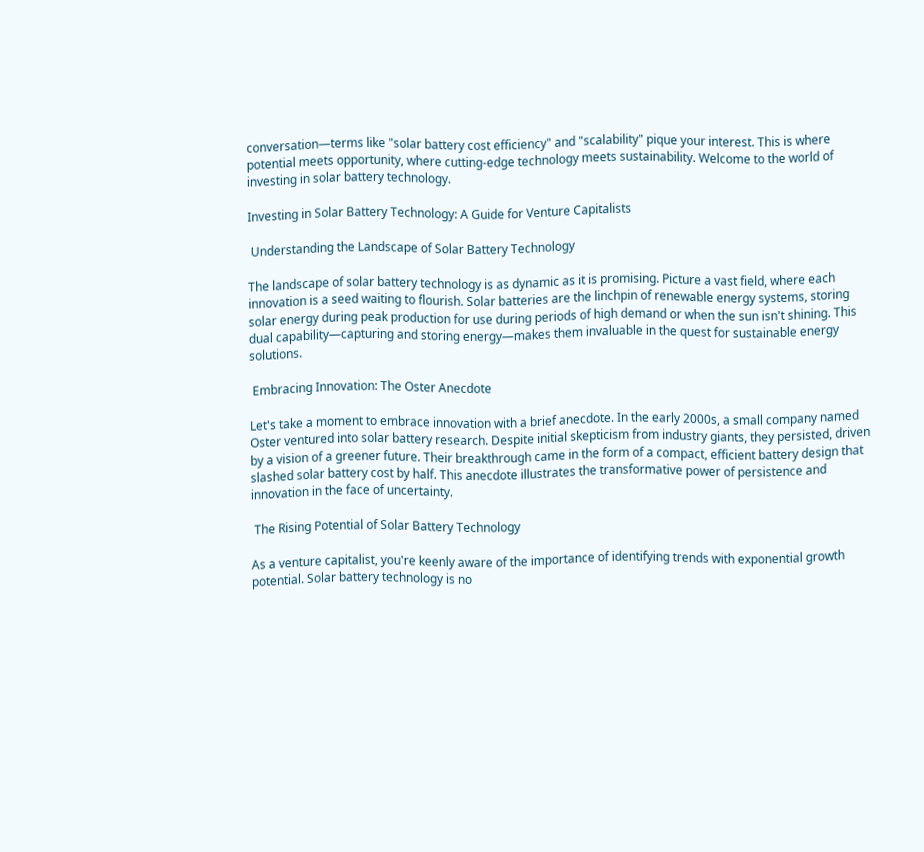conversation—terms like "solar battery cost efficiency" and "scalability" pique your interest. This is where potential meets opportunity, where cutting-edge technology meets sustainability. Welcome to the world of investing in solar battery technology.

Investing in Solar Battery Technology: A Guide for Venture Capitalists

 Understanding the Landscape of Solar Battery Technology

The landscape of solar battery technology is as dynamic as it is promising. Picture a vast field, where each innovation is a seed waiting to flourish. Solar batteries are the linchpin of renewable energy systems, storing solar energy during peak production for use during periods of high demand or when the sun isn't shining. This dual capability—capturing and storing energy—makes them invaluable in the quest for sustainable energy solutions.

 Embracing Innovation: The Oster Anecdote

Let's take a moment to embrace innovation with a brief anecdote. In the early 2000s, a small company named Oster ventured into solar battery research. Despite initial skepticism from industry giants, they persisted, driven by a vision of a greener future. Their breakthrough came in the form of a compact, efficient battery design that slashed solar battery cost by half. This anecdote illustrates the transformative power of persistence and innovation in the face of uncertainty.

 The Rising Potential of Solar Battery Technology

As a venture capitalist, you're keenly aware of the importance of identifying trends with exponential growth potential. Solar battery technology is no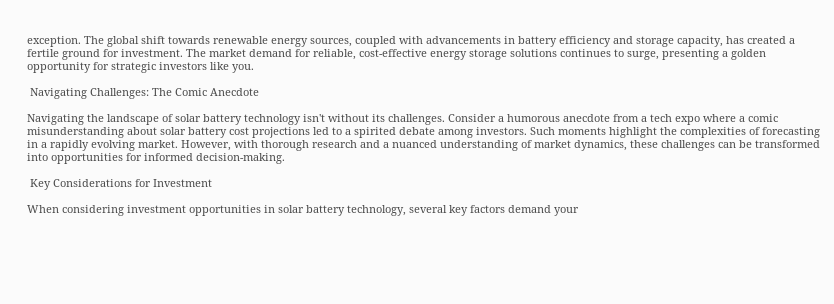exception. The global shift towards renewable energy sources, coupled with advancements in battery efficiency and storage capacity, has created a fertile ground for investment. The market demand for reliable, cost-effective energy storage solutions continues to surge, presenting a golden opportunity for strategic investors like you.

 Navigating Challenges: The Comic Anecdote

Navigating the landscape of solar battery technology isn't without its challenges. Consider a humorous anecdote from a tech expo where a comic misunderstanding about solar battery cost projections led to a spirited debate among investors. Such moments highlight the complexities of forecasting in a rapidly evolving market. However, with thorough research and a nuanced understanding of market dynamics, these challenges can be transformed into opportunities for informed decision-making.

 Key Considerations for Investment

When considering investment opportunities in solar battery technology, several key factors demand your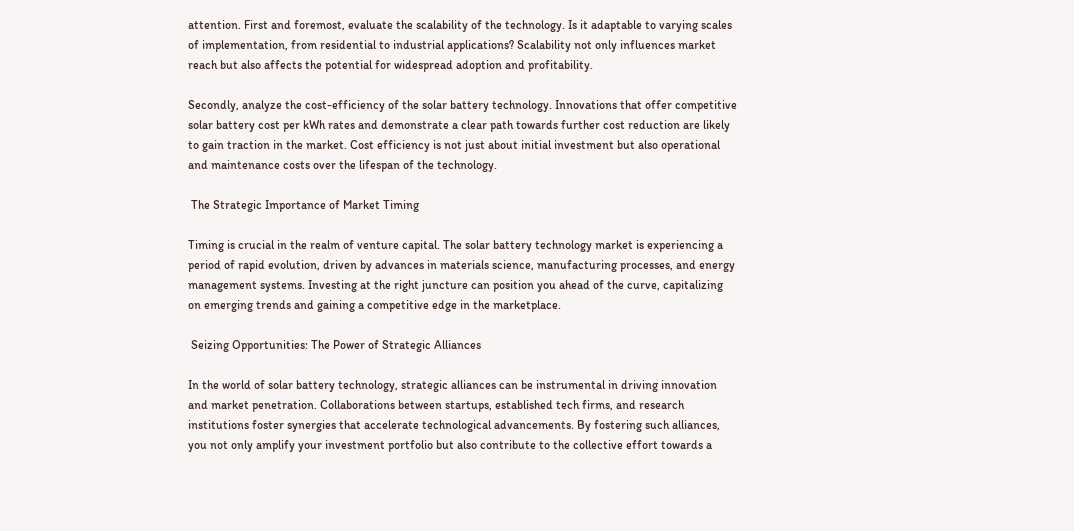attention. First and foremost, evaluate the scalability of the technology. Is it adaptable to varying scales of implementation, from residential to industrial applications? Scalability not only influences market reach but also affects the potential for widespread adoption and profitability.

Secondly, analyze the cost-efficiency of the solar battery technology. Innovations that offer competitive solar battery cost per kWh rates and demonstrate a clear path towards further cost reduction are likely to gain traction in the market. Cost efficiency is not just about initial investment but also operational and maintenance costs over the lifespan of the technology.

 The Strategic Importance of Market Timing

Timing is crucial in the realm of venture capital. The solar battery technology market is experiencing a period of rapid evolution, driven by advances in materials science, manufacturing processes, and energy management systems. Investing at the right juncture can position you ahead of the curve, capitalizing on emerging trends and gaining a competitive edge in the marketplace.

 Seizing Opportunities: The Power of Strategic Alliances

In the world of solar battery technology, strategic alliances can be instrumental in driving innovation and market penetration. Collaborations between startups, established tech firms, and research institutions foster synergies that accelerate technological advancements. By fostering such alliances, you not only amplify your investment portfolio but also contribute to the collective effort towards a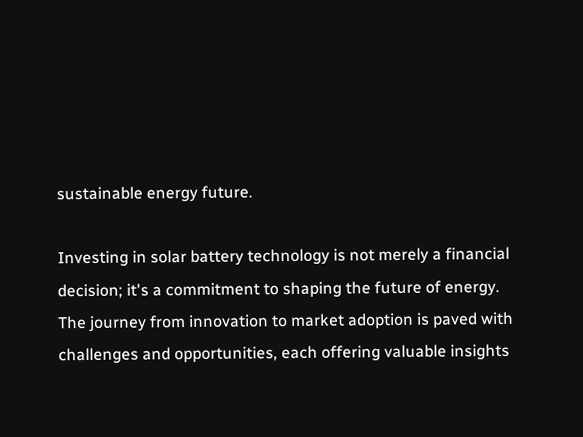sustainable energy future.

Investing in solar battery technology is not merely a financial decision; it's a commitment to shaping the future of energy. The journey from innovation to market adoption is paved with challenges and opportunities, each offering valuable insights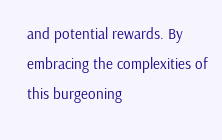and potential rewards. By embracing the complexities of this burgeoning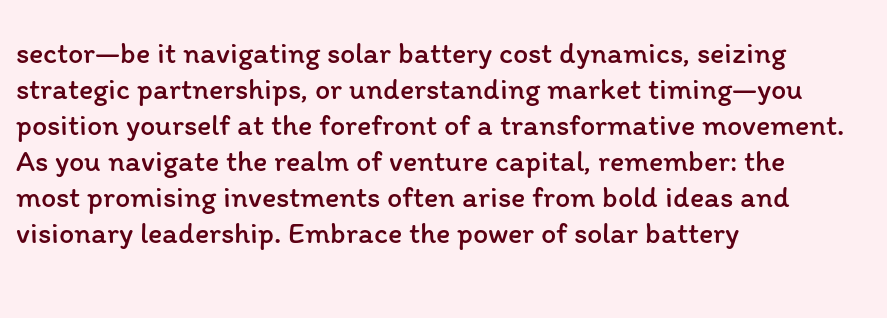sector—be it navigating solar battery cost dynamics, seizing strategic partnerships, or understanding market timing—you position yourself at the forefront of a transformative movement. As you navigate the realm of venture capital, remember: the most promising investments often arise from bold ideas and visionary leadership. Embrace the power of solar battery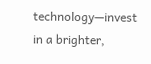technology—invest in a brighter,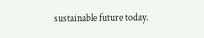sustainable future today.